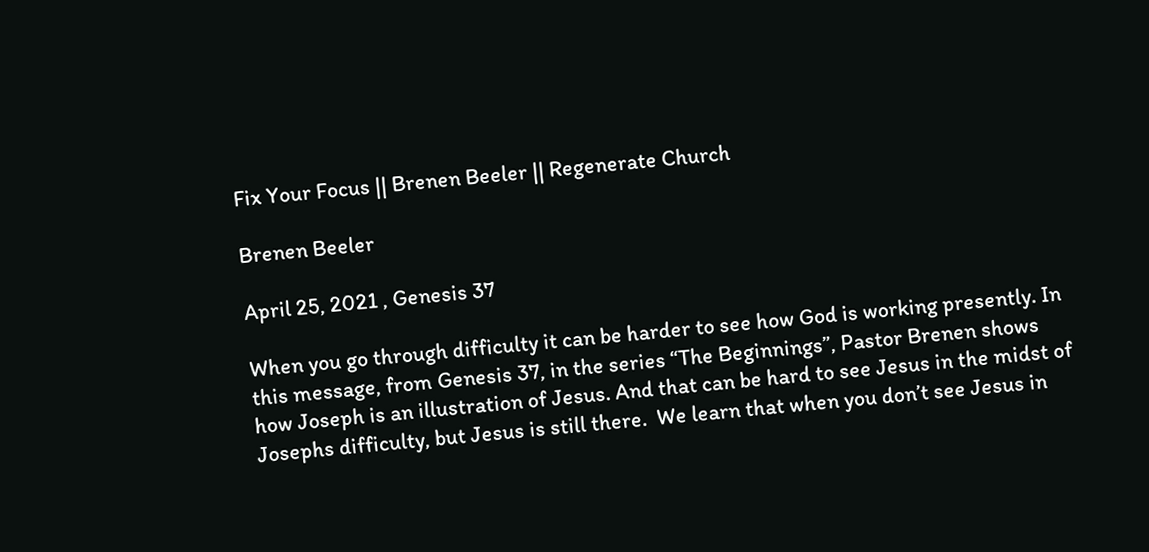Fix Your Focus || Brenen Beeler || Regenerate Church

Brenen Beeler

April 25, 2021 , Genesis 37

When you go through difficulty it can be harder to see how God is working presently. In this message, from Genesis 37, in the series “The Beginnings”, Pastor Brenen shows how Joseph is an illustration of Jesus. And that can be hard to see Jesus in the midst of Josephs difficulty, but Jesus is still there.  We learn that when you don’t see Jesus in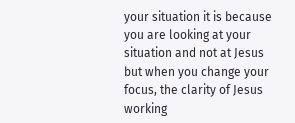your situation it is because you are looking at your situation and not at Jesus but when you change your focus, the clarity of Jesus working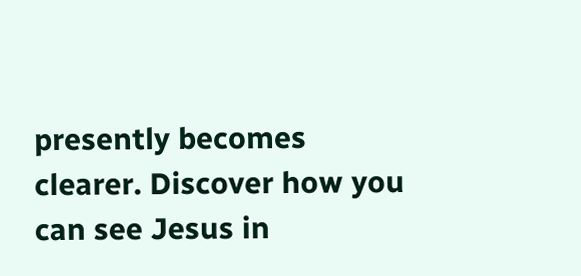presently becomes clearer. Discover how you can see Jesus in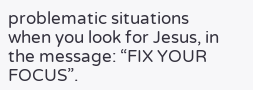problematic situations when you look for Jesus, in the message: “FIX YOUR FOCUS”.